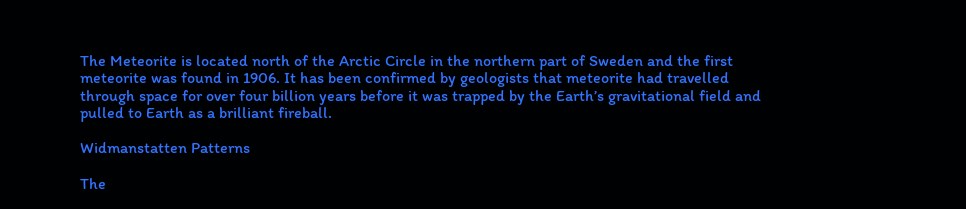The Meteorite is located north of the Arctic Circle in the northern part of Sweden and the first meteorite was found in 1906. It has been confirmed by geologists that meteorite had travelled through space for over four billion years before it was trapped by the Earth’s gravitational field and pulled to Earth as a brilliant fireball.

Widmanstatten Patterns

The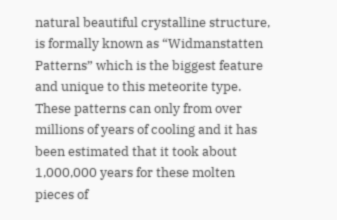natural beautiful crystalline structure, is formally known as “Widmanstatten Patterns” which is the biggest feature and unique to this meteorite type. These patterns can only from over millions of years of cooling and it has been estimated that it took about 1,000,000 years for these molten pieces of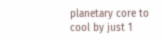planetary core to cool by just 1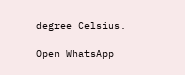degree Celsius.

Open WhatsApp